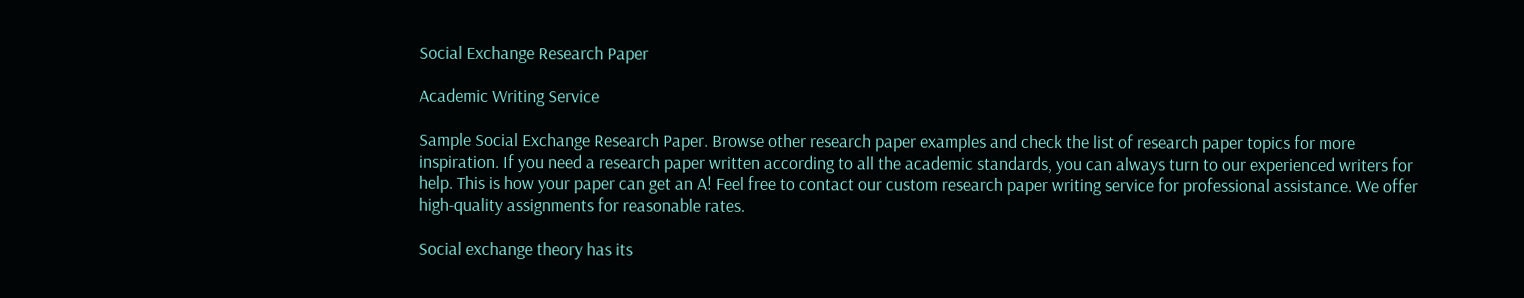Social Exchange Research Paper

Academic Writing Service

Sample Social Exchange Research Paper. Browse other research paper examples and check the list of research paper topics for more inspiration. If you need a research paper written according to all the academic standards, you can always turn to our experienced writers for help. This is how your paper can get an A! Feel free to contact our custom research paper writing service for professional assistance. We offer high-quality assignments for reasonable rates.

Social exchange theory has its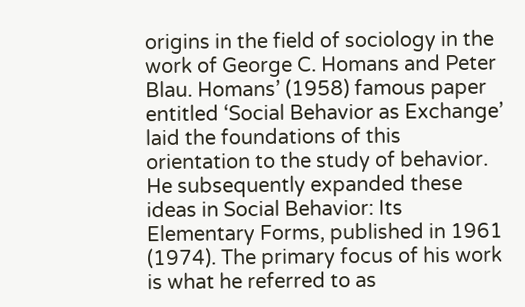origins in the field of sociology in the work of George C. Homans and Peter Blau. Homans’ (1958) famous paper entitled ‘Social Behavior as Exchange’ laid the foundations of this orientation to the study of behavior. He subsequently expanded these ideas in Social Behavior: Its Elementary Forms, published in 1961 (1974). The primary focus of his work is what he referred to as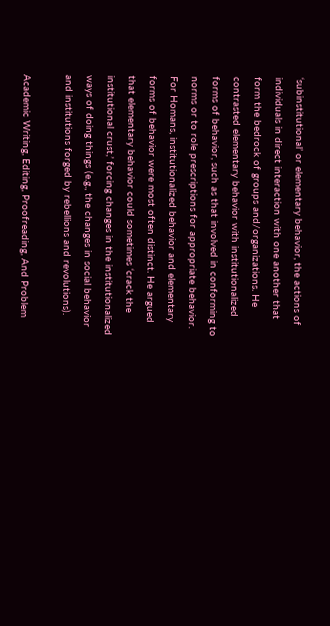‘subinstitutional’ or elementary behavior, the actions of individuals in direct interaction with one another that form the bedrock of groups and/organizations. He contrasted elementary behavior with institutionalized forms of behavior, such as that involved in conforming to norms or to role prescriptions for appropriate behavior. For Homans, institutionalized behavior and elementary forms of behavior were most often distinct. He argued that elementary behavior could sometimes ‘crack the institutional crust,’ forcing changes in the institutionalized ways of doing things (e.g., the changes in social behavior and institutions forged by rebellions and revolutions).

Academic Writing, Editing, Proofreading, And Problem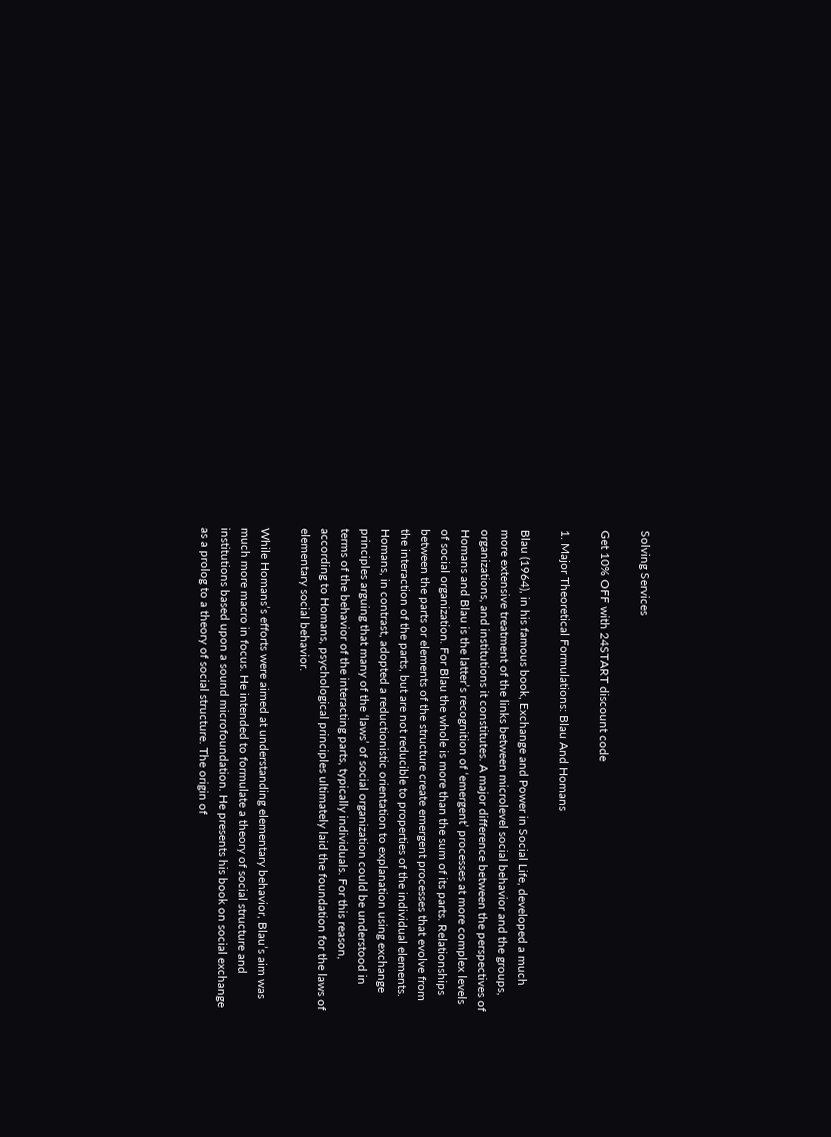Solving Services

Get 10% OFF with 24START discount code

1. Major Theoretical Formulations: Blau And Homans

Blau (1964), in his famous book, Exchange and Power in Social Life, developed a much more extensive treatment of the links between microlevel social behavior and the groups, organizations, and institutions it constitutes. A major difference between the perspectives of Homans and Blau is the latter’s recognition of ‘emergent’ processes at more complex levels of social organization. For Blau the whole is more than the sum of its parts. Relationships between the parts or elements of the structure create emergent processes that evolve from the interaction of the parts, but are not reducible to properties of the individual elements. Homans, in contrast, adopted a reductionistic orientation to explanation using exchange principles arguing that many of the ‘laws’ of social organization could be understood in terms of the behavior of the interacting parts, typically individuals. For this reason, according to Homans, psychological principles ultimately laid the foundation for the laws of elementary social behavior.

While Homans’s efforts were aimed at understanding elementary behavior, Blau’s aim was much more macro in focus. He intended to formulate a theory of social structure and institutions based upon a sound microfoundation. He presents his book on social exchange as a prolog to a theory of social structure. The origin of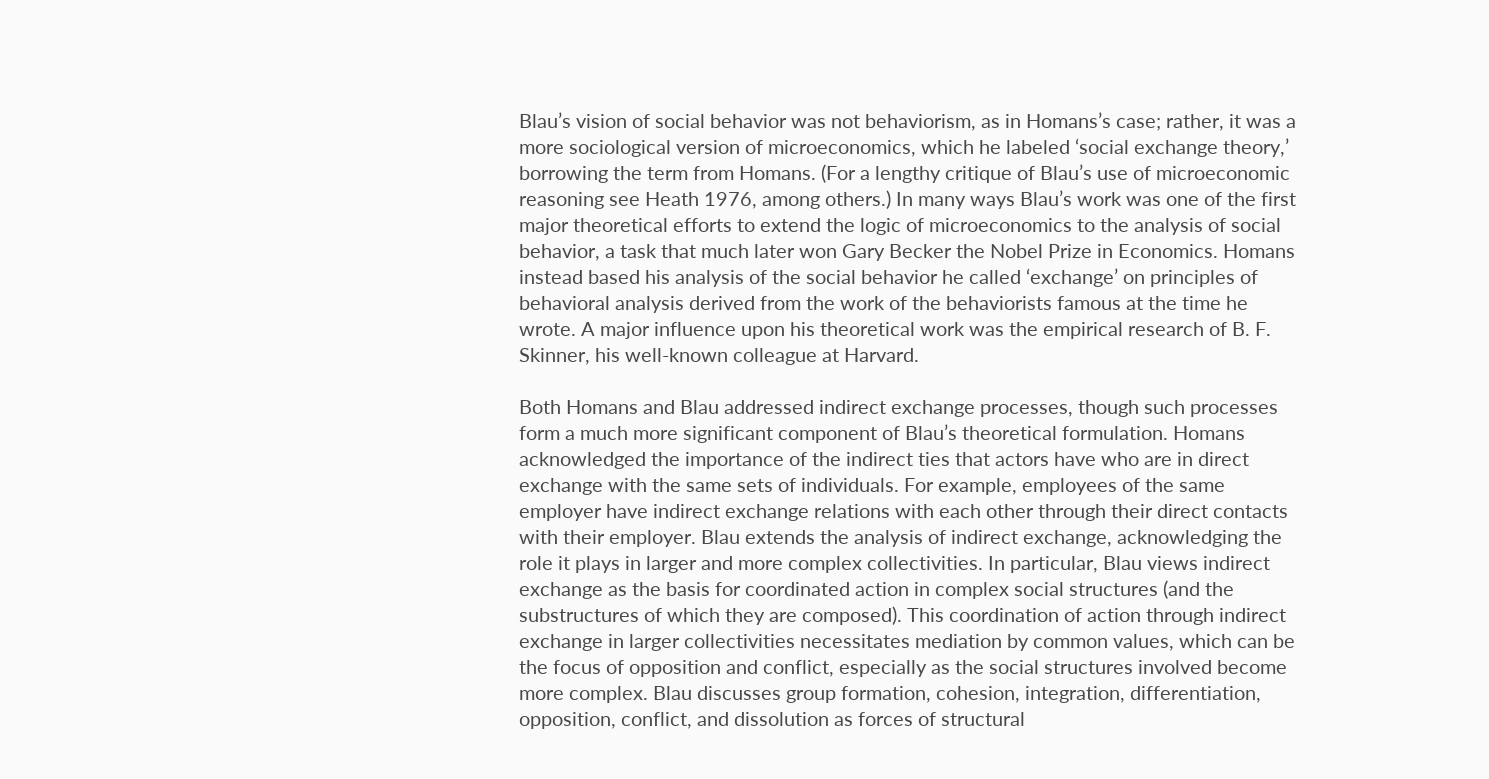Blau’s vision of social behavior was not behaviorism, as in Homans’s case; rather, it was a more sociological version of microeconomics, which he labeled ‘social exchange theory,’ borrowing the term from Homans. (For a lengthy critique of Blau’s use of microeconomic reasoning see Heath 1976, among others.) In many ways Blau’s work was one of the first major theoretical efforts to extend the logic of microeconomics to the analysis of social behavior, a task that much later won Gary Becker the Nobel Prize in Economics. Homans instead based his analysis of the social behavior he called ‘exchange’ on principles of behavioral analysis derived from the work of the behaviorists famous at the time he wrote. A major influence upon his theoretical work was the empirical research of B. F. Skinner, his well-known colleague at Harvard.

Both Homans and Blau addressed indirect exchange processes, though such processes form a much more significant component of Blau’s theoretical formulation. Homans acknowledged the importance of the indirect ties that actors have who are in direct exchange with the same sets of individuals. For example, employees of the same employer have indirect exchange relations with each other through their direct contacts with their employer. Blau extends the analysis of indirect exchange, acknowledging the role it plays in larger and more complex collectivities. In particular, Blau views indirect exchange as the basis for coordinated action in complex social structures (and the substructures of which they are composed). This coordination of action through indirect exchange in larger collectivities necessitates mediation by common values, which can be the focus of opposition and conflict, especially as the social structures involved become more complex. Blau discusses group formation, cohesion, integration, differentiation, opposition, conflict, and dissolution as forces of structural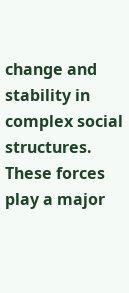change and stability in complex social structures. These forces play a major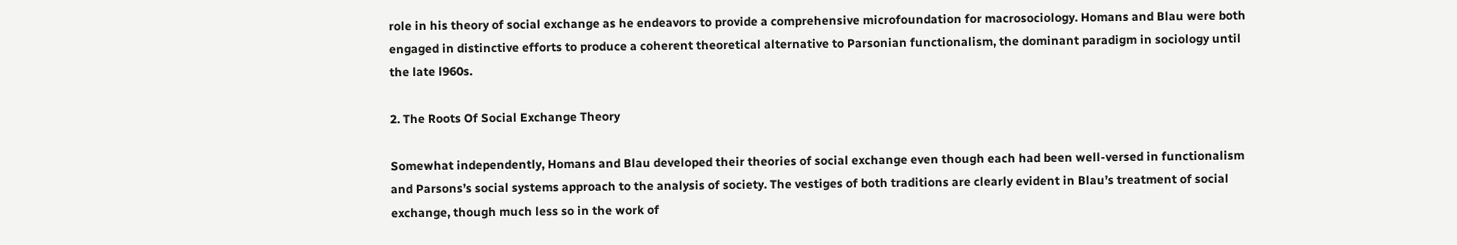role in his theory of social exchange as he endeavors to provide a comprehensive microfoundation for macrosociology. Homans and Blau were both engaged in distinctive efforts to produce a coherent theoretical alternative to Parsonian functionalism, the dominant paradigm in sociology until the late l960s.

2. The Roots Of Social Exchange Theory

Somewhat independently, Homans and Blau developed their theories of social exchange even though each had been well-versed in functionalism and Parsons’s social systems approach to the analysis of society. The vestiges of both traditions are clearly evident in Blau’s treatment of social exchange, though much less so in the work of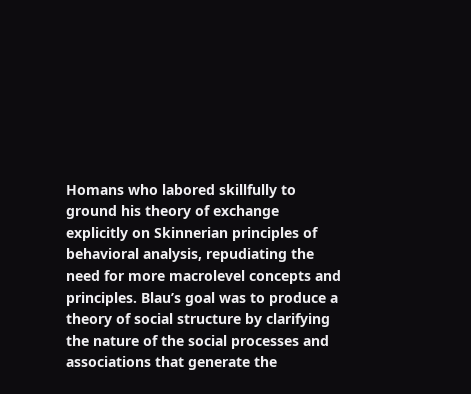Homans who labored skillfully to ground his theory of exchange explicitly on Skinnerian principles of behavioral analysis, repudiating the need for more macrolevel concepts and principles. Blau’s goal was to produce a theory of social structure by clarifying the nature of the social processes and associations that generate the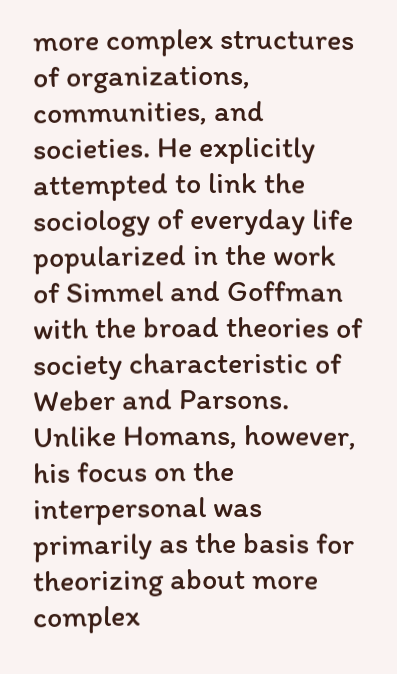more complex structures of organizations, communities, and societies. He explicitly attempted to link the sociology of everyday life popularized in the work of Simmel and Goffman with the broad theories of society characteristic of Weber and Parsons. Unlike Homans, however, his focus on the interpersonal was primarily as the basis for theorizing about more complex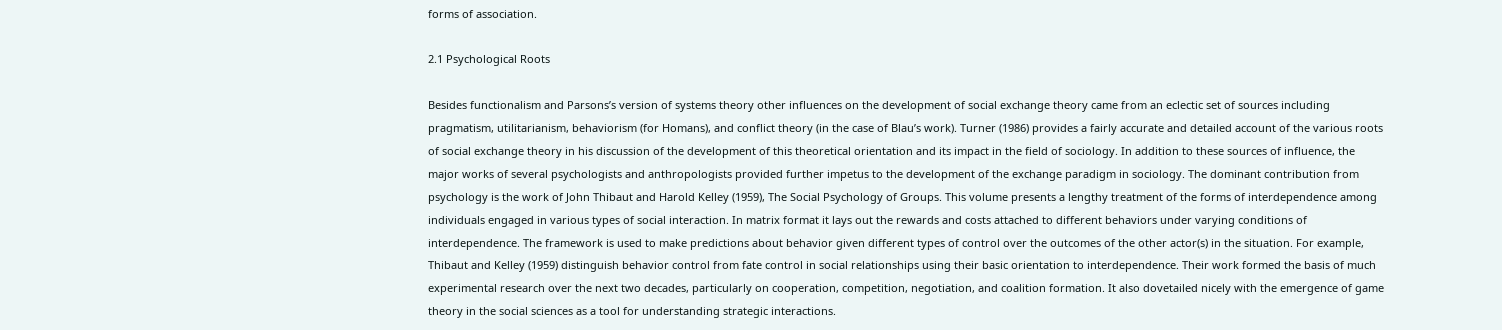forms of association.

2.1 Psychological Roots

Besides functionalism and Parsons’s version of systems theory other influences on the development of social exchange theory came from an eclectic set of sources including pragmatism, utilitarianism, behaviorism (for Homans), and conflict theory (in the case of Blau’s work). Turner (1986) provides a fairly accurate and detailed account of the various roots of social exchange theory in his discussion of the development of this theoretical orientation and its impact in the field of sociology. In addition to these sources of influence, the major works of several psychologists and anthropologists provided further impetus to the development of the exchange paradigm in sociology. The dominant contribution from psychology is the work of John Thibaut and Harold Kelley (1959), The Social Psychology of Groups. This volume presents a lengthy treatment of the forms of interdependence among individuals engaged in various types of social interaction. In matrix format it lays out the rewards and costs attached to different behaviors under varying conditions of interdependence. The framework is used to make predictions about behavior given different types of control over the outcomes of the other actor(s) in the situation. For example, Thibaut and Kelley (1959) distinguish behavior control from fate control in social relationships using their basic orientation to interdependence. Their work formed the basis of much experimental research over the next two decades, particularly on cooperation, competition, negotiation, and coalition formation. It also dovetailed nicely with the emergence of game theory in the social sciences as a tool for understanding strategic interactions.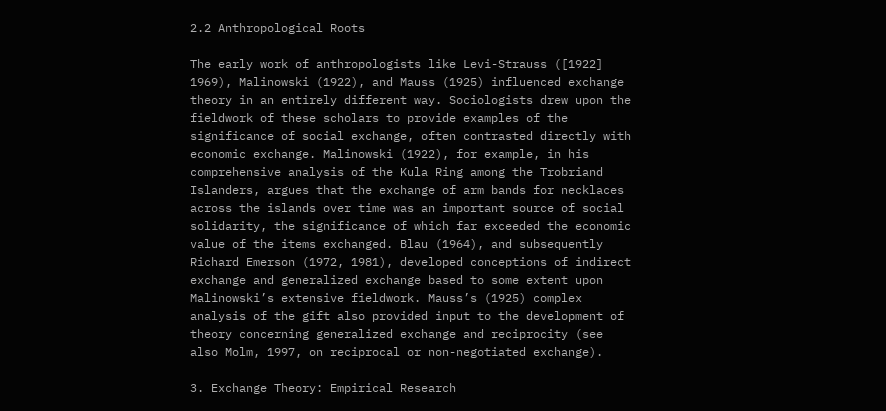2.2 Anthropological Roots

The early work of anthropologists like Levi-Strauss ([1922] 1969), Malinowski (1922), and Mauss (1925) influenced exchange theory in an entirely different way. Sociologists drew upon the fieldwork of these scholars to provide examples of the significance of social exchange, often contrasted directly with economic exchange. Malinowski (1922), for example, in his comprehensive analysis of the Kula Ring among the Trobriand Islanders, argues that the exchange of arm bands for necklaces across the islands over time was an important source of social solidarity, the significance of which far exceeded the economic value of the items exchanged. Blau (1964), and subsequently Richard Emerson (1972, 1981), developed conceptions of indirect exchange and generalized exchange based to some extent upon Malinowski’s extensive fieldwork. Mauss’s (1925) complex analysis of the gift also provided input to the development of theory concerning generalized exchange and reciprocity (see also Molm, 1997, on reciprocal or non-negotiated exchange).

3. Exchange Theory: Empirical Research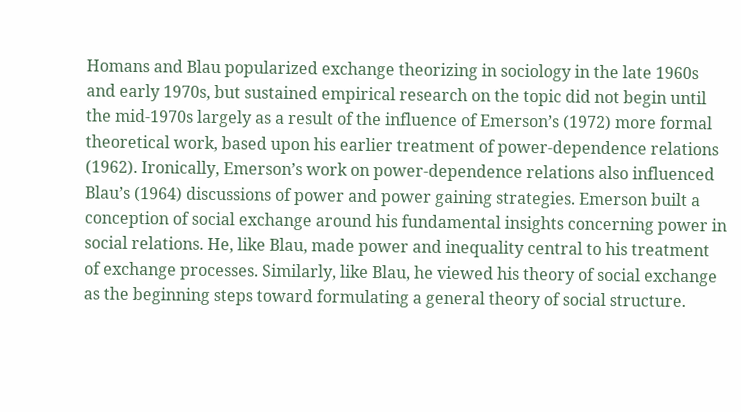Homans and Blau popularized exchange theorizing in sociology in the late 1960s and early 1970s, but sustained empirical research on the topic did not begin until the mid-1970s largely as a result of the influence of Emerson’s (1972) more formal theoretical work, based upon his earlier treatment of power-dependence relations (1962). Ironically, Emerson’s work on power-dependence relations also influenced Blau’s (1964) discussions of power and power gaining strategies. Emerson built a conception of social exchange around his fundamental insights concerning power in social relations. He, like Blau, made power and inequality central to his treatment of exchange processes. Similarly, like Blau, he viewed his theory of social exchange as the beginning steps toward formulating a general theory of social structure.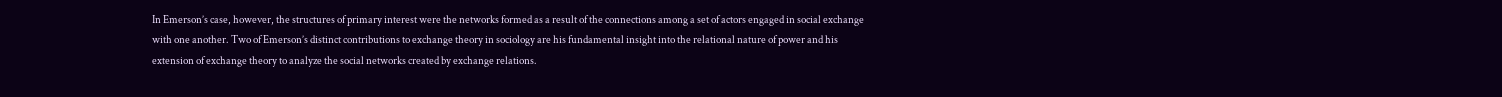In Emerson’s case, however, the structures of primary interest were the networks formed as a result of the connections among a set of actors engaged in social exchange with one another. Two of Emerson’s distinct contributions to exchange theory in sociology are his fundamental insight into the relational nature of power and his extension of exchange theory to analyze the social networks created by exchange relations.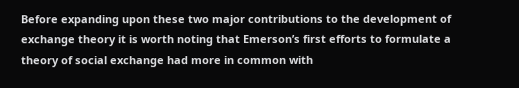Before expanding upon these two major contributions to the development of exchange theory it is worth noting that Emerson’s first efforts to formulate a theory of social exchange had more in common with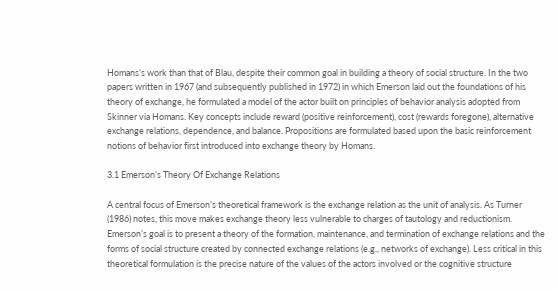Homans’s work than that of Blau, despite their common goal in building a theory of social structure. In the two papers written in 1967 (and subsequently published in 1972) in which Emerson laid out the foundations of his theory of exchange, he formulated a model of the actor built on principles of behavior analysis adopted from Skinner via Homans. Key concepts include reward (positive reinforcement), cost (rewards foregone), alternative exchange relations, dependence, and balance. Propositions are formulated based upon the basic reinforcement notions of behavior first introduced into exchange theory by Homans.

3.1 Emerson’s Theory Of Exchange Relations

A central focus of Emerson’s theoretical framework is the exchange relation as the unit of analysis. As Turner (1986) notes, this move makes exchange theory less vulnerable to charges of tautology and reductionism. Emerson’s goal is to present a theory of the formation, maintenance, and termination of exchange relations and the forms of social structure created by connected exchange relations (e.g., networks of exchange). Less critical in this theoretical formulation is the precise nature of the values of the actors involved or the cognitive structure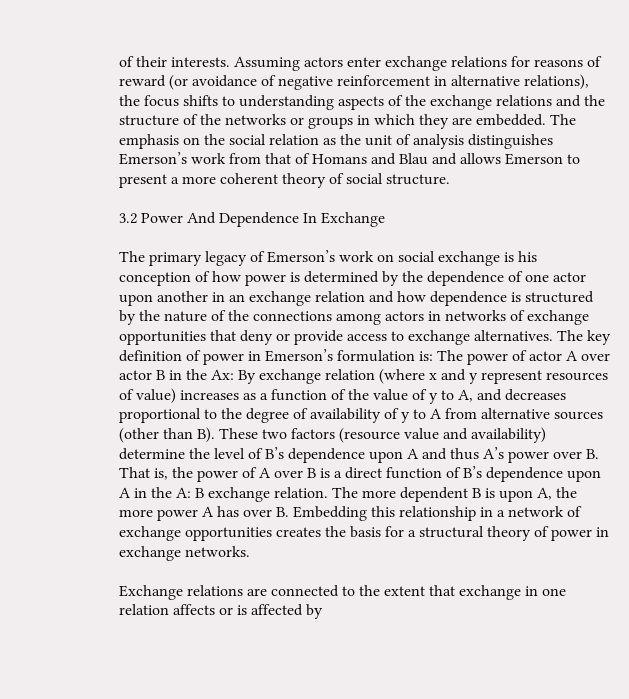of their interests. Assuming actors enter exchange relations for reasons of reward (or avoidance of negative reinforcement in alternative relations), the focus shifts to understanding aspects of the exchange relations and the structure of the networks or groups in which they are embedded. The emphasis on the social relation as the unit of analysis distinguishes Emerson’s work from that of Homans and Blau and allows Emerson to present a more coherent theory of social structure.

3.2 Power And Dependence In Exchange

The primary legacy of Emerson’s work on social exchange is his conception of how power is determined by the dependence of one actor upon another in an exchange relation and how dependence is structured by the nature of the connections among actors in networks of exchange opportunities that deny or provide access to exchange alternatives. The key definition of power in Emerson’s formulation is: The power of actor A over actor B in the Ax: By exchange relation (where x and y represent resources of value) increases as a function of the value of y to A, and decreases proportional to the degree of availability of y to A from alternative sources (other than B). These two factors (resource value and availability) determine the level of B’s dependence upon A and thus A’s power over B. That is, the power of A over B is a direct function of B’s dependence upon A in the A: B exchange relation. The more dependent B is upon A, the more power A has over B. Embedding this relationship in a network of exchange opportunities creates the basis for a structural theory of power in exchange networks.

Exchange relations are connected to the extent that exchange in one relation affects or is affected by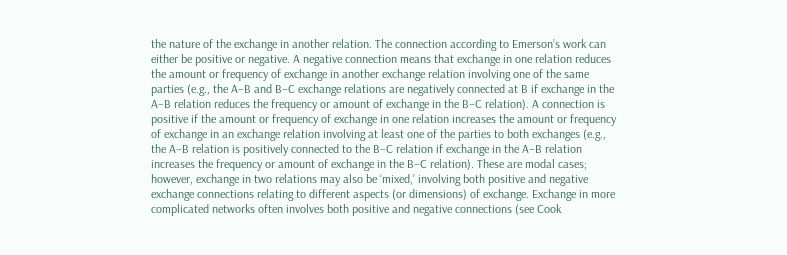the nature of the exchange in another relation. The connection according to Emerson’s work can either be positive or negative. A negative connection means that exchange in one relation reduces the amount or frequency of exchange in another exchange relation involving one of the same parties (e.g., the A–B and B–C exchange relations are negatively connected at B if exchange in the A–B relation reduces the frequency or amount of exchange in the B–C relation). A connection is positive if the amount or frequency of exchange in one relation increases the amount or frequency of exchange in an exchange relation involving at least one of the parties to both exchanges (e.g., the A–B relation is positively connected to the B–C relation if exchange in the A–B relation increases the frequency or amount of exchange in the B–C relation). These are modal cases; however, exchange in two relations may also be ‘mixed,’ involving both positive and negative exchange connections relating to different aspects (or dimensions) of exchange. Exchange in more complicated networks often involves both positive and negative connections (see Cook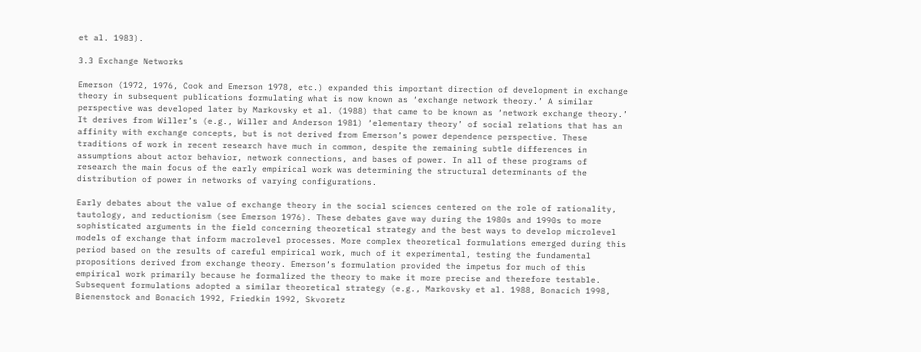et al. 1983).

3.3 Exchange Networks

Emerson (1972, 1976, Cook and Emerson 1978, etc.) expanded this important direction of development in exchange theory in subsequent publications formulating what is now known as ‘exchange network theory.’ A similar perspective was developed later by Markovsky et al. (1988) that came to be known as ‘network exchange theory.’ It derives from Willer’s (e.g., Willer and Anderson 1981) ‘elementary theory’ of social relations that has an affinity with exchange concepts, but is not derived from Emerson’s power dependence perspective. These traditions of work in recent research have much in common, despite the remaining subtle differences in assumptions about actor behavior, network connections, and bases of power. In all of these programs of research the main focus of the early empirical work was determining the structural determinants of the distribution of power in networks of varying configurations.

Early debates about the value of exchange theory in the social sciences centered on the role of rationality, tautology, and reductionism (see Emerson 1976). These debates gave way during the 1980s and 1990s to more sophisticated arguments in the field concerning theoretical strategy and the best ways to develop microlevel models of exchange that inform macrolevel processes. More complex theoretical formulations emerged during this period based on the results of careful empirical work, much of it experimental, testing the fundamental propositions derived from exchange theory. Emerson’s formulation provided the impetus for much of this empirical work primarily because he formalized the theory to make it more precise and therefore testable. Subsequent formulations adopted a similar theoretical strategy (e.g., Markovsky et al. 1988, Bonacich 1998, Bienenstock and Bonacich 1992, Friedkin 1992, Skvoretz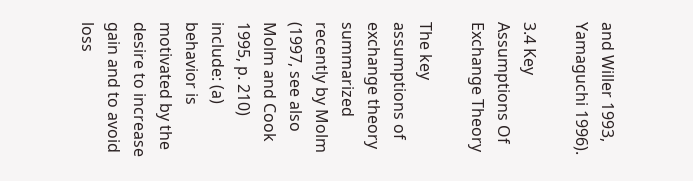and Willer 1993, Yamaguchi 1996).

3.4 Key Assumptions Of Exchange Theory

The key assumptions of exchange theory summarized recently by Molm (1997, see also Molm and Cook 1995, p. 210) include: (a) behavior is motivated by the desire to increase gain and to avoid loss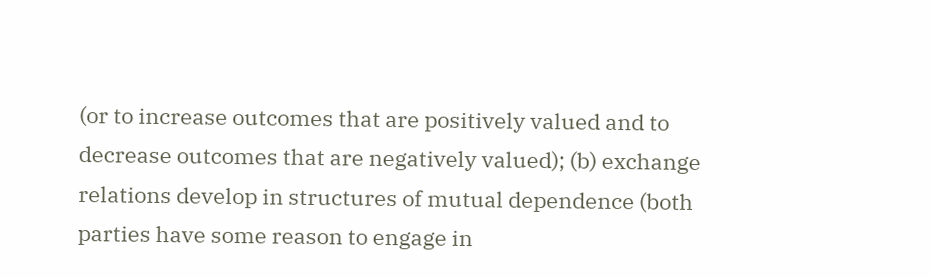(or to increase outcomes that are positively valued and to decrease outcomes that are negatively valued); (b) exchange relations develop in structures of mutual dependence (both parties have some reason to engage in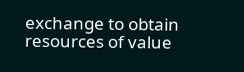exchange to obtain resources of value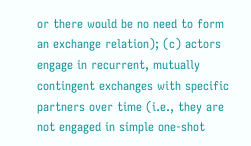or there would be no need to form an exchange relation); (c) actors engage in recurrent, mutually contingent exchanges with specific partners over time (i.e., they are not engaged in simple one-shot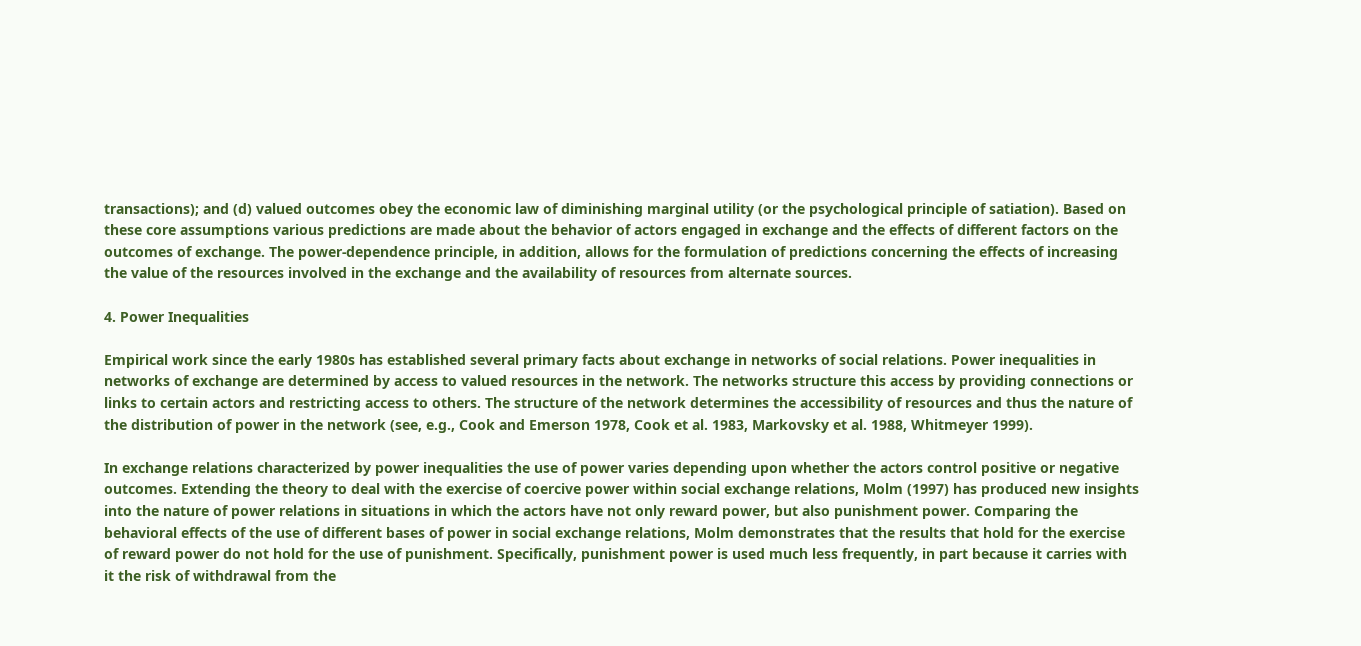transactions); and (d) valued outcomes obey the economic law of diminishing marginal utility (or the psychological principle of satiation). Based on these core assumptions various predictions are made about the behavior of actors engaged in exchange and the effects of different factors on the outcomes of exchange. The power-dependence principle, in addition, allows for the formulation of predictions concerning the effects of increasing the value of the resources involved in the exchange and the availability of resources from alternate sources.

4. Power Inequalities

Empirical work since the early 1980s has established several primary facts about exchange in networks of social relations. Power inequalities in networks of exchange are determined by access to valued resources in the network. The networks structure this access by providing connections or links to certain actors and restricting access to others. The structure of the network determines the accessibility of resources and thus the nature of the distribution of power in the network (see, e.g., Cook and Emerson 1978, Cook et al. 1983, Markovsky et al. 1988, Whitmeyer 1999).

In exchange relations characterized by power inequalities the use of power varies depending upon whether the actors control positive or negative outcomes. Extending the theory to deal with the exercise of coercive power within social exchange relations, Molm (1997) has produced new insights into the nature of power relations in situations in which the actors have not only reward power, but also punishment power. Comparing the behavioral effects of the use of different bases of power in social exchange relations, Molm demonstrates that the results that hold for the exercise of reward power do not hold for the use of punishment. Specifically, punishment power is used much less frequently, in part because it carries with it the risk of withdrawal from the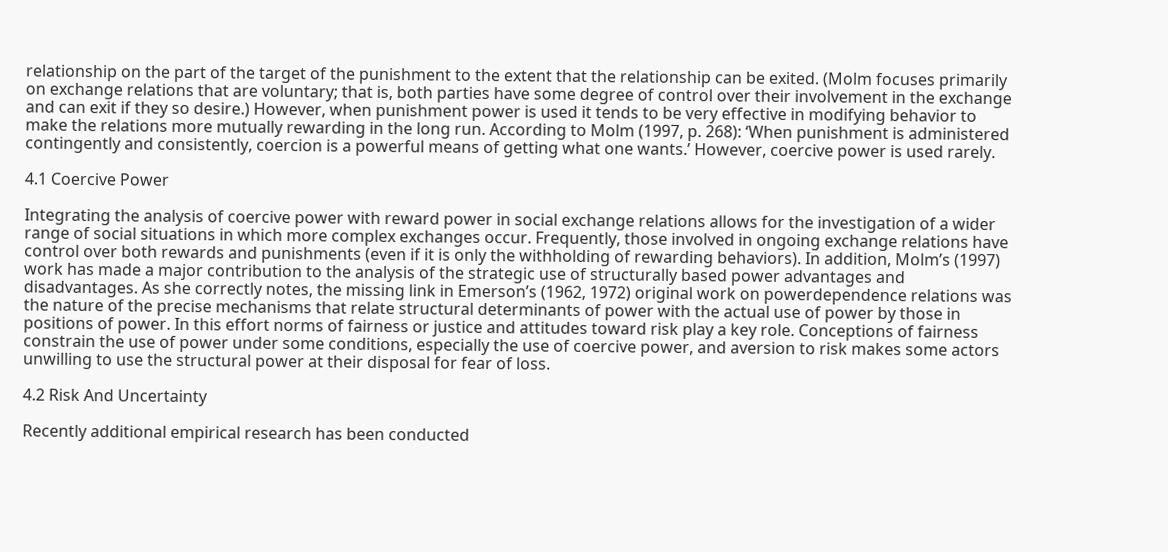relationship on the part of the target of the punishment to the extent that the relationship can be exited. (Molm focuses primarily on exchange relations that are voluntary; that is, both parties have some degree of control over their involvement in the exchange and can exit if they so desire.) However, when punishment power is used it tends to be very effective in modifying behavior to make the relations more mutually rewarding in the long run. According to Molm (1997, p. 268): ‘When punishment is administered contingently and consistently, coercion is a powerful means of getting what one wants.’ However, coercive power is used rarely.

4.1 Coercive Power

Integrating the analysis of coercive power with reward power in social exchange relations allows for the investigation of a wider range of social situations in which more complex exchanges occur. Frequently, those involved in ongoing exchange relations have control over both rewards and punishments (even if it is only the withholding of rewarding behaviors). In addition, Molm’s (1997) work has made a major contribution to the analysis of the strategic use of structurally based power advantages and disadvantages. As she correctly notes, the missing link in Emerson’s (1962, 1972) original work on powerdependence relations was the nature of the precise mechanisms that relate structural determinants of power with the actual use of power by those in positions of power. In this effort norms of fairness or justice and attitudes toward risk play a key role. Conceptions of fairness constrain the use of power under some conditions, especially the use of coercive power, and aversion to risk makes some actors unwilling to use the structural power at their disposal for fear of loss.

4.2 Risk And Uncertainty

Recently additional empirical research has been conducted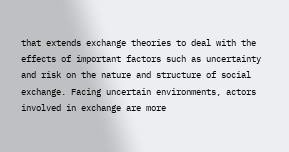that extends exchange theories to deal with the effects of important factors such as uncertainty and risk on the nature and structure of social exchange. Facing uncertain environments, actors involved in exchange are more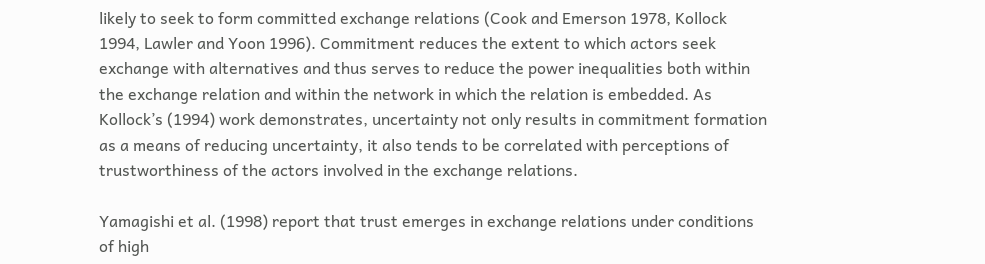likely to seek to form committed exchange relations (Cook and Emerson 1978, Kollock 1994, Lawler and Yoon 1996). Commitment reduces the extent to which actors seek exchange with alternatives and thus serves to reduce the power inequalities both within the exchange relation and within the network in which the relation is embedded. As Kollock’s (1994) work demonstrates, uncertainty not only results in commitment formation as a means of reducing uncertainty, it also tends to be correlated with perceptions of trustworthiness of the actors involved in the exchange relations.

Yamagishi et al. (1998) report that trust emerges in exchange relations under conditions of high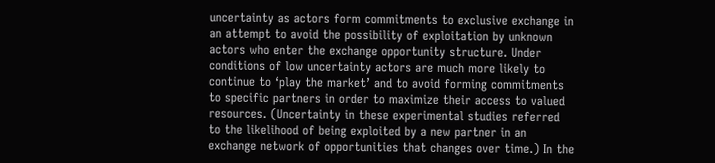uncertainty as actors form commitments to exclusive exchange in an attempt to avoid the possibility of exploitation by unknown actors who enter the exchange opportunity structure. Under conditions of low uncertainty actors are much more likely to continue to ‘play the market’ and to avoid forming commitments to specific partners in order to maximize their access to valued resources. (Uncertainty in these experimental studies referred to the likelihood of being exploited by a new partner in an exchange network of opportunities that changes over time.) In the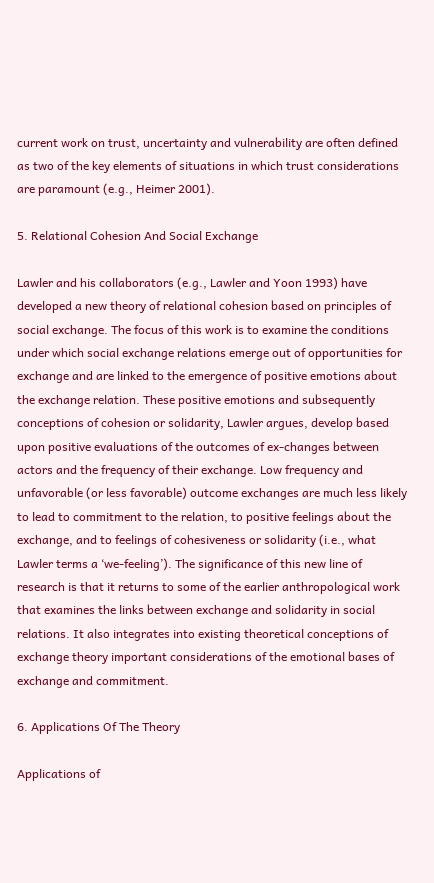current work on trust, uncertainty and vulnerability are often defined as two of the key elements of situations in which trust considerations are paramount (e.g., Heimer 2001).

5. Relational Cohesion And Social Exchange

Lawler and his collaborators (e.g., Lawler and Yoon 1993) have developed a new theory of relational cohesion based on principles of social exchange. The focus of this work is to examine the conditions under which social exchange relations emerge out of opportunities for exchange and are linked to the emergence of positive emotions about the exchange relation. These positive emotions and subsequently conceptions of cohesion or solidarity, Lawler argues, develop based upon positive evaluations of the outcomes of ex-changes between actors and the frequency of their exchange. Low frequency and unfavorable (or less favorable) outcome exchanges are much less likely to lead to commitment to the relation, to positive feelings about the exchange, and to feelings of cohesiveness or solidarity (i.e., what Lawler terms a ‘we-feeling’). The significance of this new line of research is that it returns to some of the earlier anthropological work that examines the links between exchange and solidarity in social relations. It also integrates into existing theoretical conceptions of exchange theory important considerations of the emotional bases of exchange and commitment.

6. Applications Of The Theory

Applications of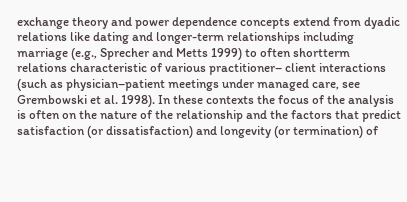exchange theory and power dependence concepts extend from dyadic relations like dating and longer-term relationships including marriage (e.g., Sprecher and Metts 1999) to often shortterm relations characteristic of various practitioner– client interactions (such as physician–patient meetings under managed care, see Grembowski et al. 1998). In these contexts the focus of the analysis is often on the nature of the relationship and the factors that predict satisfaction (or dissatisfaction) and longevity (or termination) of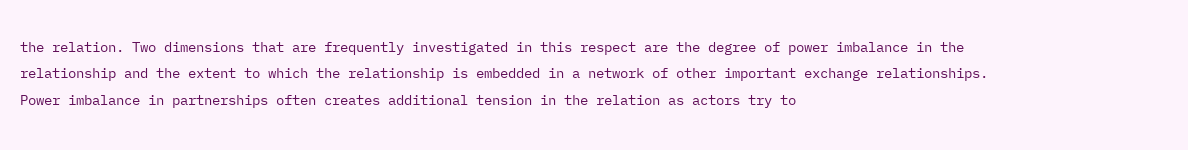the relation. Two dimensions that are frequently investigated in this respect are the degree of power imbalance in the relationship and the extent to which the relationship is embedded in a network of other important exchange relationships. Power imbalance in partnerships often creates additional tension in the relation as actors try to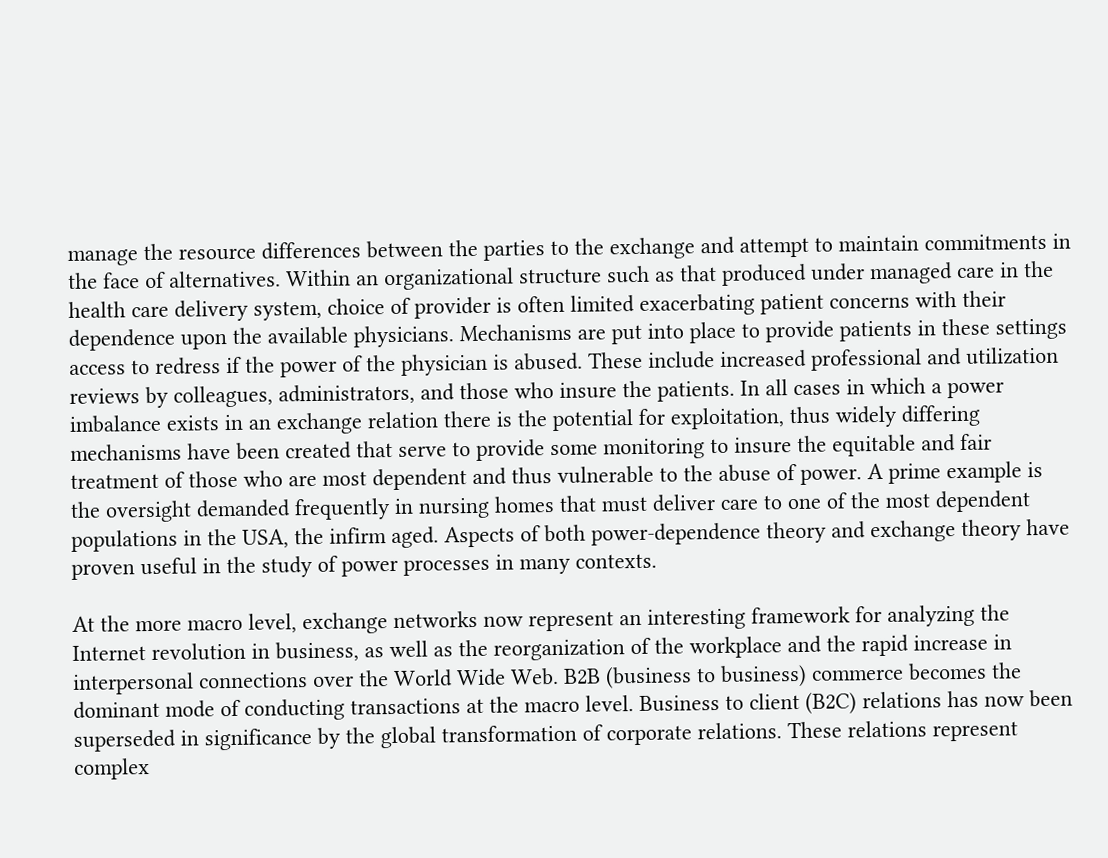manage the resource differences between the parties to the exchange and attempt to maintain commitments in the face of alternatives. Within an organizational structure such as that produced under managed care in the health care delivery system, choice of provider is often limited exacerbating patient concerns with their dependence upon the available physicians. Mechanisms are put into place to provide patients in these settings access to redress if the power of the physician is abused. These include increased professional and utilization reviews by colleagues, administrators, and those who insure the patients. In all cases in which a power imbalance exists in an exchange relation there is the potential for exploitation, thus widely differing mechanisms have been created that serve to provide some monitoring to insure the equitable and fair treatment of those who are most dependent and thus vulnerable to the abuse of power. A prime example is the oversight demanded frequently in nursing homes that must deliver care to one of the most dependent populations in the USA, the infirm aged. Aspects of both power-dependence theory and exchange theory have proven useful in the study of power processes in many contexts.

At the more macro level, exchange networks now represent an interesting framework for analyzing the Internet revolution in business, as well as the reorganization of the workplace and the rapid increase in interpersonal connections over the World Wide Web. B2B (business to business) commerce becomes the dominant mode of conducting transactions at the macro level. Business to client (B2C) relations has now been superseded in significance by the global transformation of corporate relations. These relations represent complex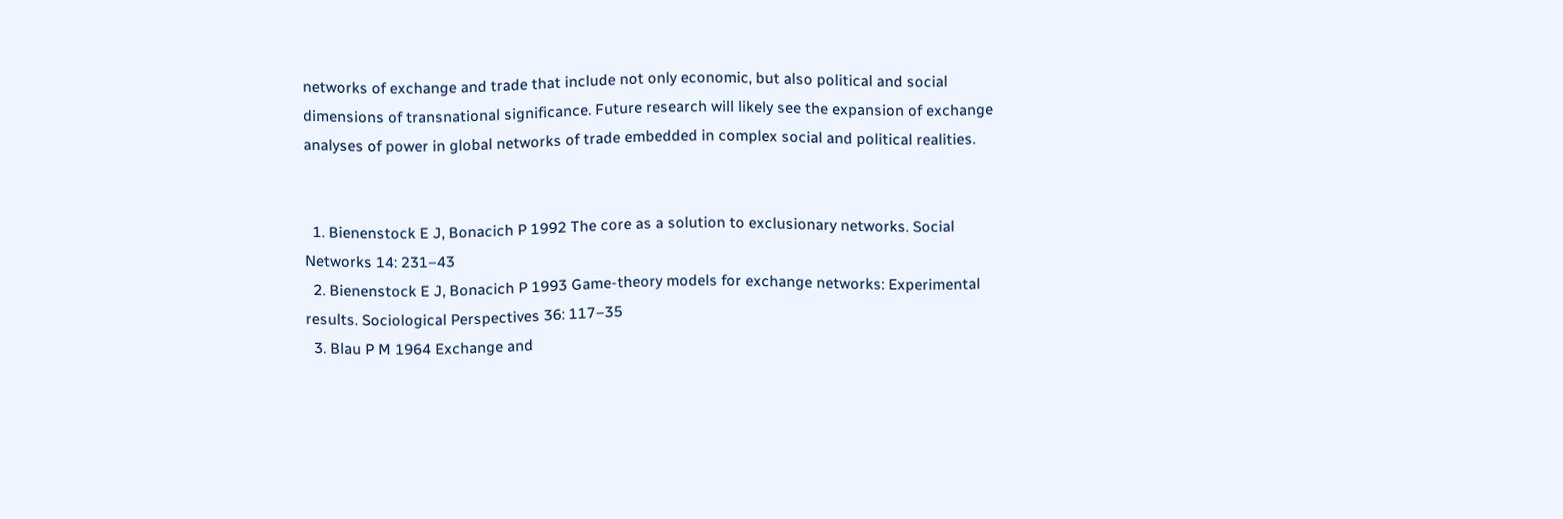networks of exchange and trade that include not only economic, but also political and social dimensions of transnational significance. Future research will likely see the expansion of exchange analyses of power in global networks of trade embedded in complex social and political realities.


  1. Bienenstock E J, Bonacich P 1992 The core as a solution to exclusionary networks. Social Networks 14: 231–43
  2. Bienenstock E J, Bonacich P 1993 Game-theory models for exchange networks: Experimental results. Sociological Perspectives 36: 117–35
  3. Blau P M 1964 Exchange and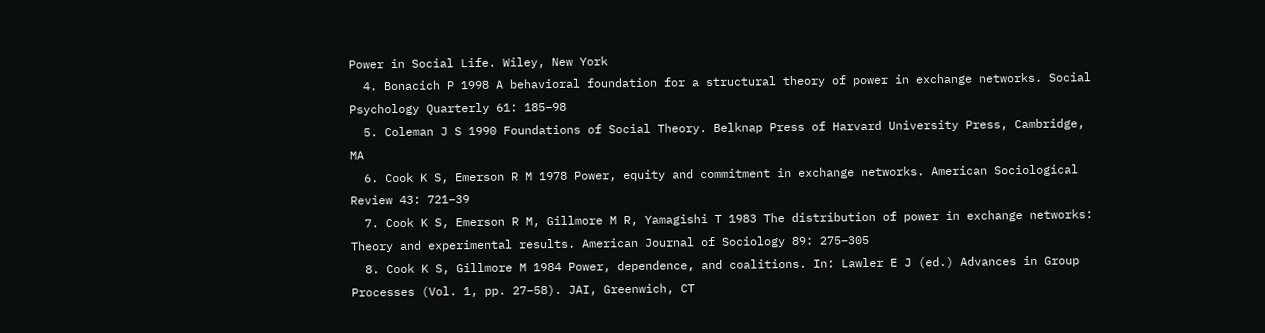Power in Social Life. Wiley, New York
  4. Bonacich P 1998 A behavioral foundation for a structural theory of power in exchange networks. Social Psychology Quarterly 61: 185–98
  5. Coleman J S 1990 Foundations of Social Theory. Belknap Press of Harvard University Press, Cambridge, MA
  6. Cook K S, Emerson R M 1978 Power, equity and commitment in exchange networks. American Sociological Review 43: 721–39
  7. Cook K S, Emerson R M, Gillmore M R, Yamagishi T 1983 The distribution of power in exchange networks: Theory and experimental results. American Journal of Sociology 89: 275–305
  8. Cook K S, Gillmore M 1984 Power, dependence, and coalitions. In: Lawler E J (ed.) Advances in Group Processes (Vol. 1, pp. 27–58). JAI, Greenwich, CT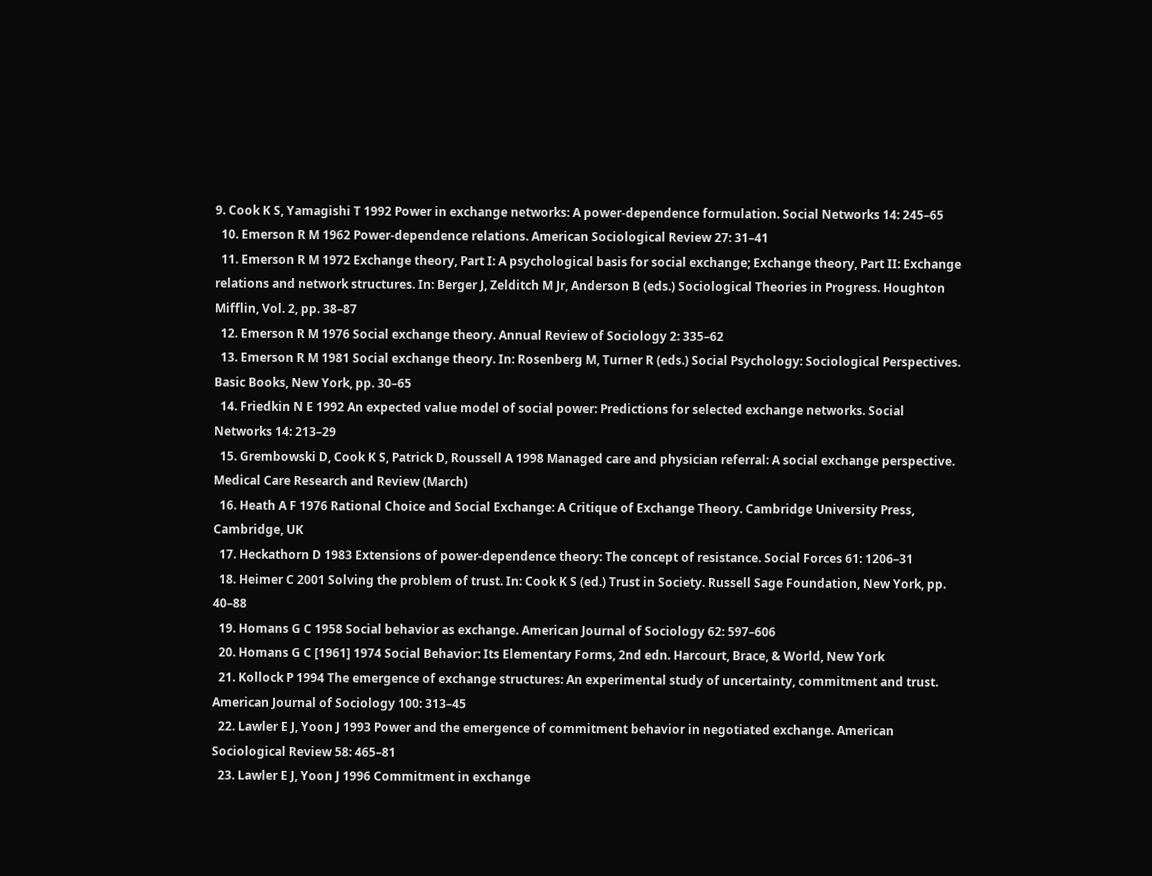9. Cook K S, Yamagishi T 1992 Power in exchange networks: A power-dependence formulation. Social Networks 14: 245–65
  10. Emerson R M 1962 Power-dependence relations. American Sociological Review 27: 31–41
  11. Emerson R M 1972 Exchange theory, Part I: A psychological basis for social exchange; Exchange theory, Part II: Exchange relations and network structures. In: Berger J, Zelditch M Jr, Anderson B (eds.) Sociological Theories in Progress. Houghton Mifflin, Vol. 2, pp. 38–87
  12. Emerson R M 1976 Social exchange theory. Annual Review of Sociology 2: 335–62
  13. Emerson R M 1981 Social exchange theory. In: Rosenberg M, Turner R (eds.) Social Psychology: Sociological Perspectives. Basic Books, New York, pp. 30–65
  14. Friedkin N E 1992 An expected value model of social power: Predictions for selected exchange networks. Social Networks 14: 213–29
  15. Grembowski D, Cook K S, Patrick D, Roussell A 1998 Managed care and physician referral: A social exchange perspective. Medical Care Research and Review (March)
  16. Heath A F 1976 Rational Choice and Social Exchange: A Critique of Exchange Theory. Cambridge University Press, Cambridge, UK
  17. Heckathorn D 1983 Extensions of power-dependence theory: The concept of resistance. Social Forces 61: 1206–31
  18. Heimer C 2001 Solving the problem of trust. In: Cook K S (ed.) Trust in Society. Russell Sage Foundation, New York, pp. 40–88
  19. Homans G C 1958 Social behavior as exchange. American Journal of Sociology 62: 597–606
  20. Homans G C [1961] 1974 Social Behavior: Its Elementary Forms, 2nd edn. Harcourt, Brace, & World, New York
  21. Kollock P 1994 The emergence of exchange structures: An experimental study of uncertainty, commitment and trust. American Journal of Sociology 100: 313–45
  22. Lawler E J, Yoon J 1993 Power and the emergence of commitment behavior in negotiated exchange. American Sociological Review 58: 465–81
  23. Lawler E J, Yoon J 1996 Commitment in exchange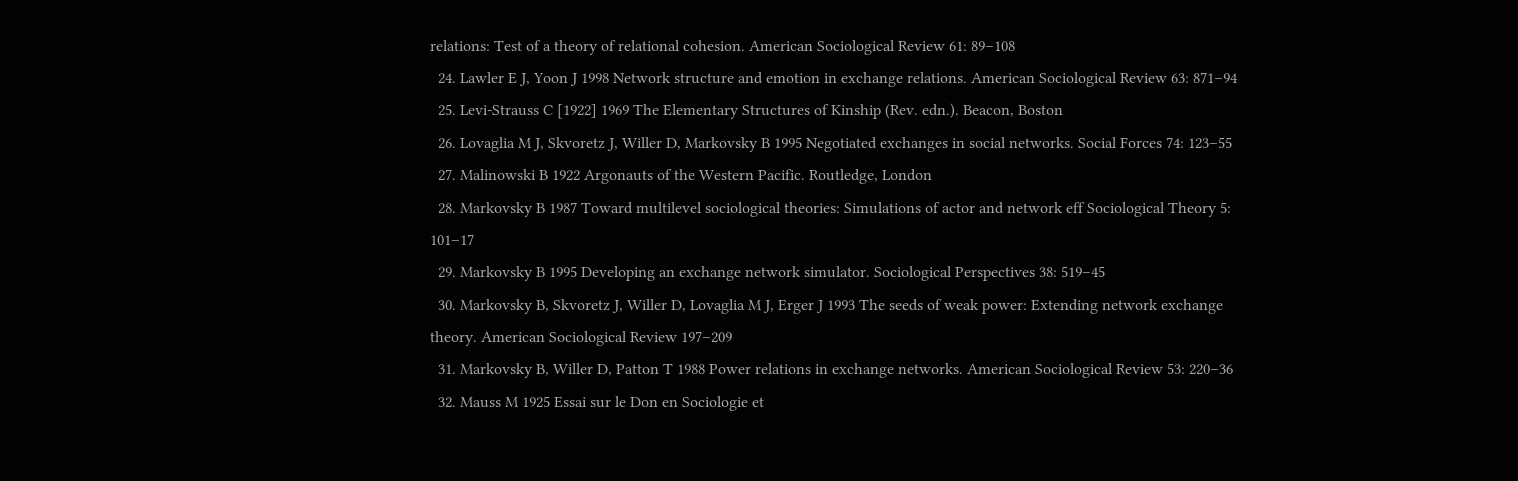relations: Test of a theory of relational cohesion. American Sociological Review 61: 89–108
  24. Lawler E J, Yoon J 1998 Network structure and emotion in exchange relations. American Sociological Review 63: 871–94
  25. Levi-Strauss C [1922] 1969 The Elementary Structures of Kinship (Rev. edn.). Beacon, Boston
  26. Lovaglia M J, Skvoretz J, Willer D, Markovsky B 1995 Negotiated exchanges in social networks. Social Forces 74: 123–55
  27. Malinowski B 1922 Argonauts of the Western Pacific. Routledge, London
  28. Markovsky B 1987 Toward multilevel sociological theories: Simulations of actor and network eff Sociological Theory 5: 101–17
  29. Markovsky B 1995 Developing an exchange network simulator. Sociological Perspectives 38: 519–45
  30. Markovsky B, Skvoretz J, Willer D, Lovaglia M J, Erger J 1993 The seeds of weak power: Extending network exchange theory. American Sociological Review 197–209
  31. Markovsky B, Willer D, Patton T 1988 Power relations in exchange networks. American Sociological Review 53: 220–36
  32. Mauss M 1925 Essai sur le Don en Sociologie et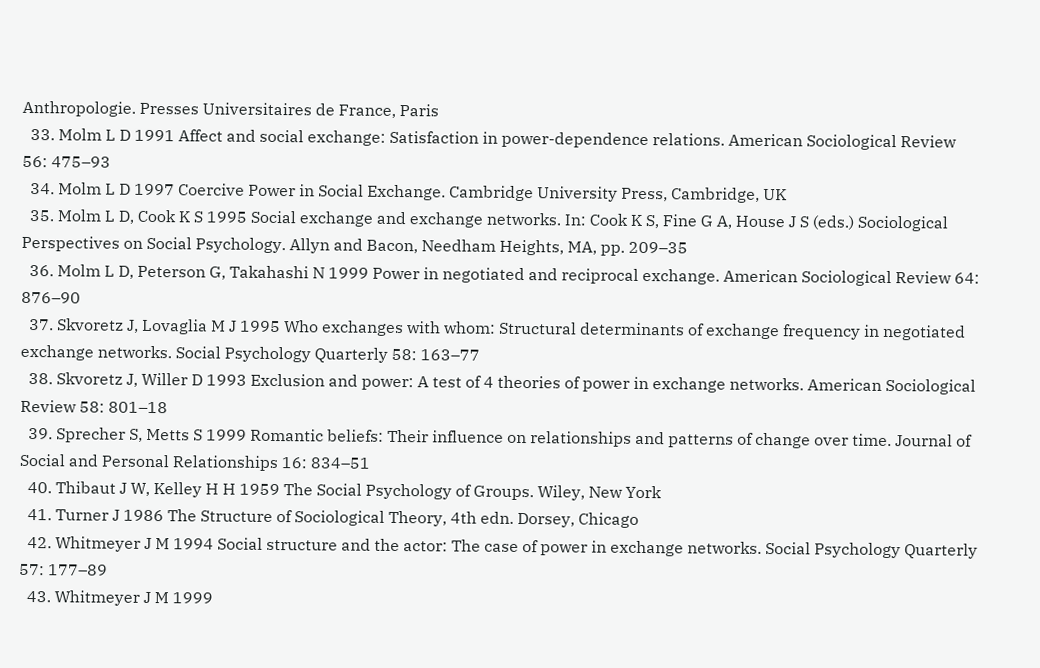Anthropologie. Presses Universitaires de France, Paris
  33. Molm L D 1991 Affect and social exchange: Satisfaction in power-dependence relations. American Sociological Review 56: 475–93
  34. Molm L D 1997 Coercive Power in Social Exchange. Cambridge University Press, Cambridge, UK
  35. Molm L D, Cook K S 1995 Social exchange and exchange networks. In: Cook K S, Fine G A, House J S (eds.) Sociological Perspectives on Social Psychology. Allyn and Bacon, Needham Heights, MA, pp. 209–35
  36. Molm L D, Peterson G, Takahashi N 1999 Power in negotiated and reciprocal exchange. American Sociological Review 64: 876–90
  37. Skvoretz J, Lovaglia M J 1995 Who exchanges with whom: Structural determinants of exchange frequency in negotiated exchange networks. Social Psychology Quarterly 58: 163–77
  38. Skvoretz J, Willer D 1993 Exclusion and power: A test of 4 theories of power in exchange networks. American Sociological Review 58: 801–18
  39. Sprecher S, Metts S 1999 Romantic beliefs: Their influence on relationships and patterns of change over time. Journal of Social and Personal Relationships 16: 834–51
  40. Thibaut J W, Kelley H H 1959 The Social Psychology of Groups. Wiley, New York
  41. Turner J 1986 The Structure of Sociological Theory, 4th edn. Dorsey, Chicago
  42. Whitmeyer J M 1994 Social structure and the actor: The case of power in exchange networks. Social Psychology Quarterly 57: 177–89
  43. Whitmeyer J M 1999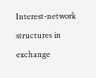Interest-network structures in exchange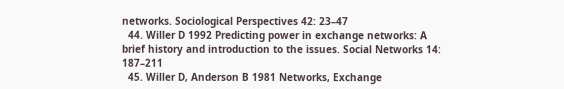networks. Sociological Perspectives 42: 23–47
  44. Willer D 1992 Predicting power in exchange networks: A brief history and introduction to the issues. Social Networks 14: 187–211
  45. Willer D, Anderson B 1981 Networks, Exchange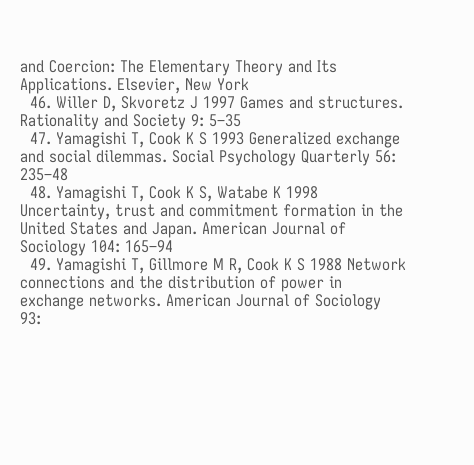and Coercion: The Elementary Theory and Its Applications. Elsevier, New York
  46. Willer D, Skvoretz J 1997 Games and structures. Rationality and Society 9: 5–35
  47. Yamagishi T, Cook K S 1993 Generalized exchange and social dilemmas. Social Psychology Quarterly 56: 235–48
  48. Yamagishi T, Cook K S, Watabe K 1998 Uncertainty, trust and commitment formation in the United States and Japan. American Journal of Sociology 104: 165–94
  49. Yamagishi T, Gillmore M R, Cook K S 1988 Network connections and the distribution of power in exchange networks. American Journal of Sociology 93: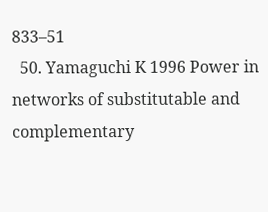833–51
  50. Yamaguchi K 1996 Power in networks of substitutable and complementary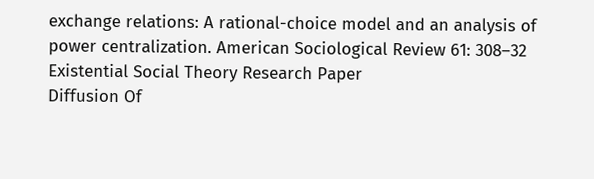exchange relations: A rational-choice model and an analysis of power centralization. American Sociological Review 61: 308–32
Existential Social Theory Research Paper
Diffusion Of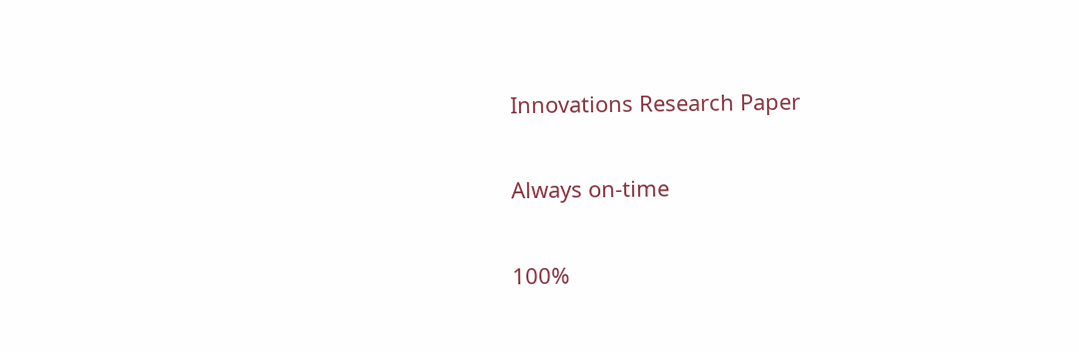Innovations Research Paper


Always on-time


100%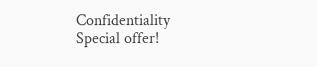Confidentiality
Special offer!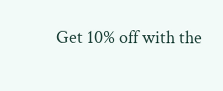Get 10% off with the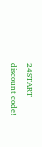24START discount code!